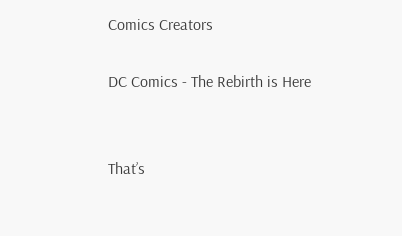Comics Creators

DC Comics - The Rebirth is Here


That’s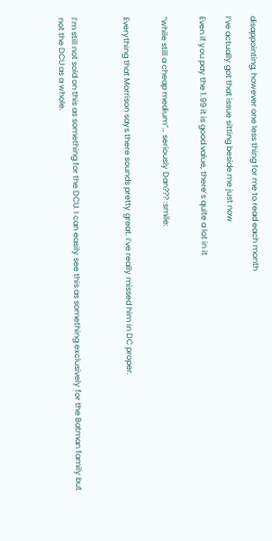disappointing, however one less thing for me to read each month

I’ve actually got that issue sitting beside me just now

Even if you pay the 1.99 it is good value, there’s quite a lot in it


“while still a cheap medium”… seriously Dan??? :smile:


Everything that Morrison says there sounds pretty great. I’ve really missed him in DC proper.



I’m still not sold on this as something for the DCU. I can easily see this as something exclusively for the Batman family but not the DCU as a whole.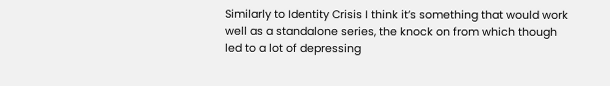Similarly to Identity Crisis I think it’s something that would work well as a standalone series, the knock on from which though led to a lot of depressing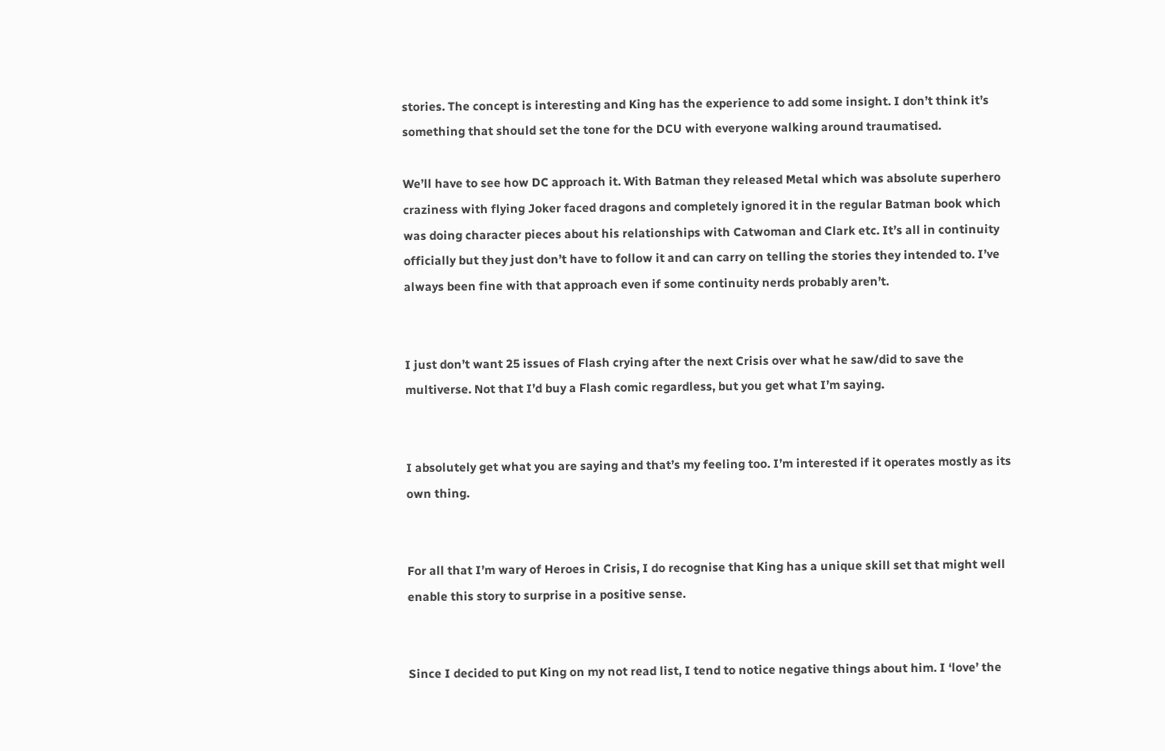stories. The concept is interesting and King has the experience to add some insight. I don’t think it’s something that should set the tone for the DCU with everyone walking around traumatised.

We’ll have to see how DC approach it. With Batman they released Metal which was absolute superhero craziness with flying Joker faced dragons and completely ignored it in the regular Batman book which was doing character pieces about his relationships with Catwoman and Clark etc. It’s all in continuity officially but they just don’t have to follow it and can carry on telling the stories they intended to. I’ve always been fine with that approach even if some continuity nerds probably aren’t.


I just don’t want 25 issues of Flash crying after the next Crisis over what he saw/did to save the multiverse. Not that I’d buy a Flash comic regardless, but you get what I’m saying.


I absolutely get what you are saying and that’s my feeling too. I’m interested if it operates mostly as its own thing.


For all that I’m wary of Heroes in Crisis, I do recognise that King has a unique skill set that might well enable this story to surprise in a positive sense.


Since I decided to put King on my not read list, I tend to notice negative things about him. I ‘love’ the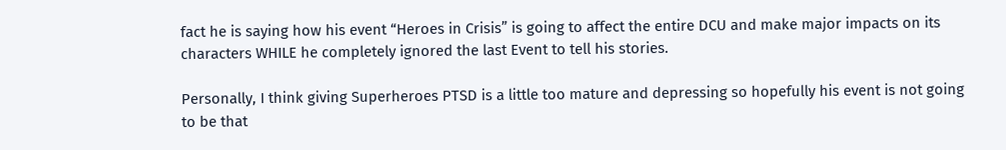fact he is saying how his event “Heroes in Crisis” is going to affect the entire DCU and make major impacts on its characters WHILE he completely ignored the last Event to tell his stories.

Personally, I think giving Superheroes PTSD is a little too mature and depressing so hopefully his event is not going to be that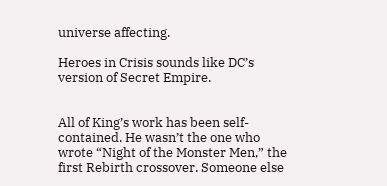universe affecting.

Heroes in Crisis sounds like DC’s version of Secret Empire.


All of King’s work has been self-contained. He wasn’t the one who wrote “Night of the Monster Men,” the first Rebirth crossover. Someone else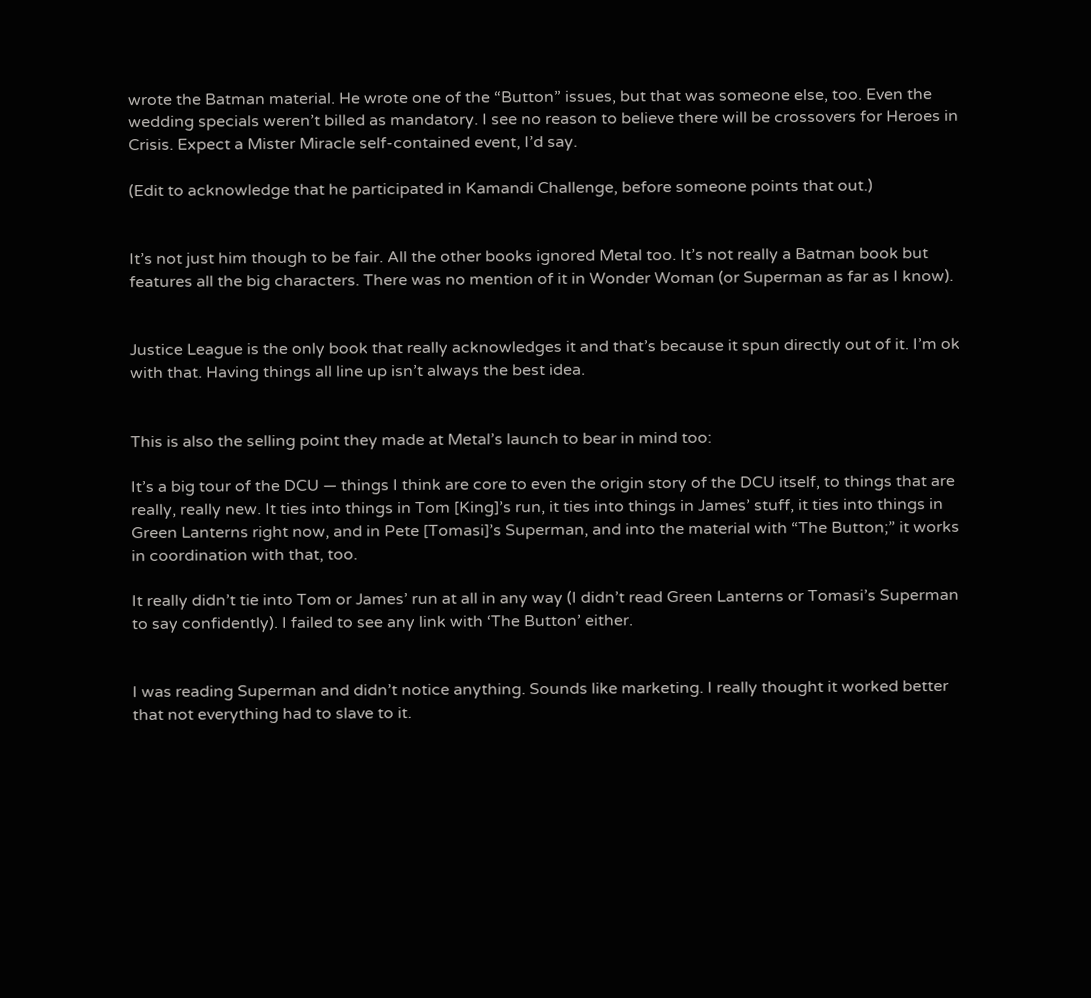wrote the Batman material. He wrote one of the “Button” issues, but that was someone else, too. Even the wedding specials weren’t billed as mandatory. I see no reason to believe there will be crossovers for Heroes in Crisis. Expect a Mister Miracle self-contained event, I’d say.

(Edit to acknowledge that he participated in Kamandi Challenge, before someone points that out.)


It’s not just him though to be fair. All the other books ignored Metal too. It’s not really a Batman book but features all the big characters. There was no mention of it in Wonder Woman (or Superman as far as I know).


Justice League is the only book that really acknowledges it and that’s because it spun directly out of it. I’m ok with that. Having things all line up isn’t always the best idea.


This is also the selling point they made at Metal’s launch to bear in mind too:

It’s a big tour of the DCU — things I think are core to even the origin story of the DCU itself, to things that are really, really new. It ties into things in Tom [King]’s run, it ties into things in James’ stuff, it ties into things in Green Lanterns right now, and in Pete [Tomasi]’s Superman, and into the material with “The Button;” it works in coordination with that, too.

It really didn’t tie into Tom or James’ run at all in any way (I didn’t read Green Lanterns or Tomasi’s Superman to say confidently). I failed to see any link with ‘The Button’ either.


I was reading Superman and didn’t notice anything. Sounds like marketing. I really thought it worked better that not everything had to slave to it.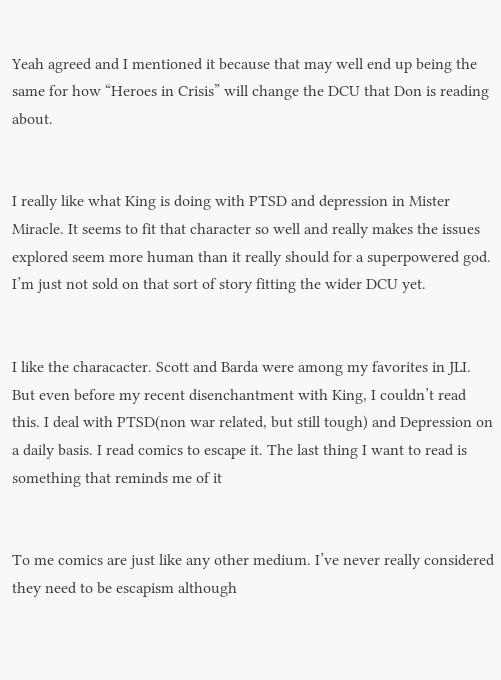Yeah agreed and I mentioned it because that may well end up being the same for how “Heroes in Crisis” will change the DCU that Don is reading about.


I really like what King is doing with PTSD and depression in Mister Miracle. It seems to fit that character so well and really makes the issues explored seem more human than it really should for a superpowered god. I’m just not sold on that sort of story fitting the wider DCU yet.


I like the characacter. Scott and Barda were among my favorites in JLI. But even before my recent disenchantment with King, I couldn’t read this. I deal with PTSD(non war related, but still tough) and Depression on a daily basis. I read comics to escape it. The last thing I want to read is something that reminds me of it


To me comics are just like any other medium. I’ve never really considered they need to be escapism although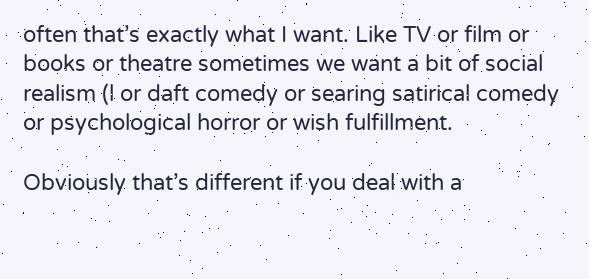often that’s exactly what I want. Like TV or film or books or theatre sometimes we want a bit of social realism (l or daft comedy or searing satirical comedy or psychological horror or wish fulfillment.

Obviously that’s different if you deal with a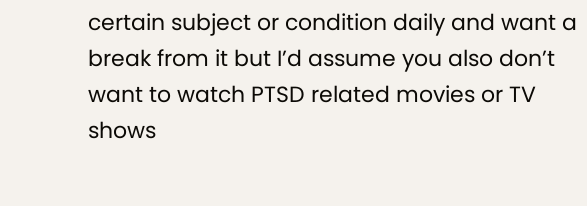certain subject or condition daily and want a break from it but I’d assume you also don’t want to watch PTSD related movies or TV shows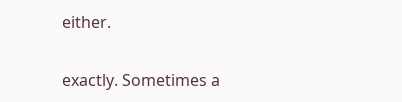either.


exactly. Sometimes a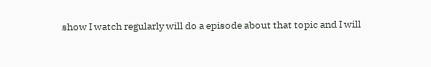show I watch regularly will do a episode about that topic and I will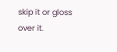skip it or gloss over it.